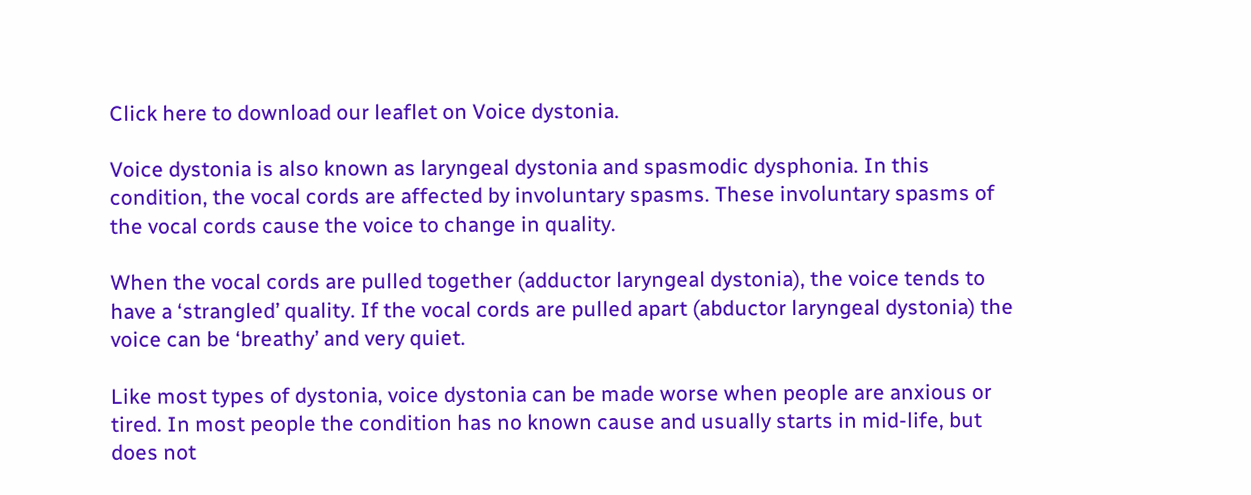Click here to download our leaflet on Voice dystonia.

Voice dystonia is also known as laryngeal dystonia and spasmodic dysphonia. In this condition, the vocal cords are affected by involuntary spasms. These involuntary spasms of the vocal cords cause the voice to change in quality.

When the vocal cords are pulled together (adductor laryngeal dystonia), the voice tends to have a ‘strangled’ quality. If the vocal cords are pulled apart (abductor laryngeal dystonia) the voice can be ‘breathy’ and very quiet.

Like most types of dystonia, voice dystonia can be made worse when people are anxious or tired. In most people the condition has no known cause and usually starts in mid-life, but does not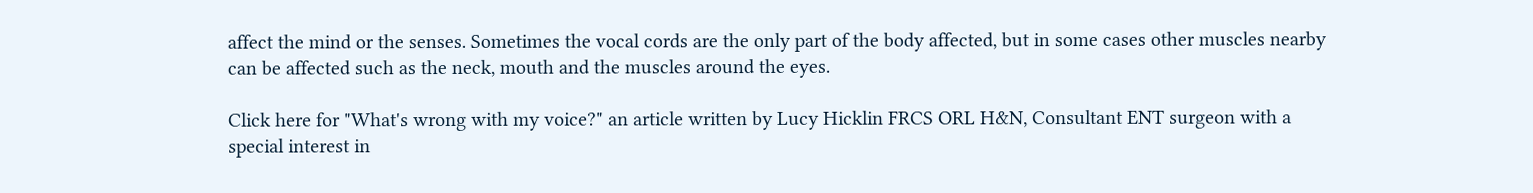affect the mind or the senses. Sometimes the vocal cords are the only part of the body affected, but in some cases other muscles nearby can be affected such as the neck, mouth and the muscles around the eyes.

Click here for "What's wrong with my voice?" an article written by Lucy Hicklin FRCS ORL H&N, Consultant ENT surgeon with a special interest in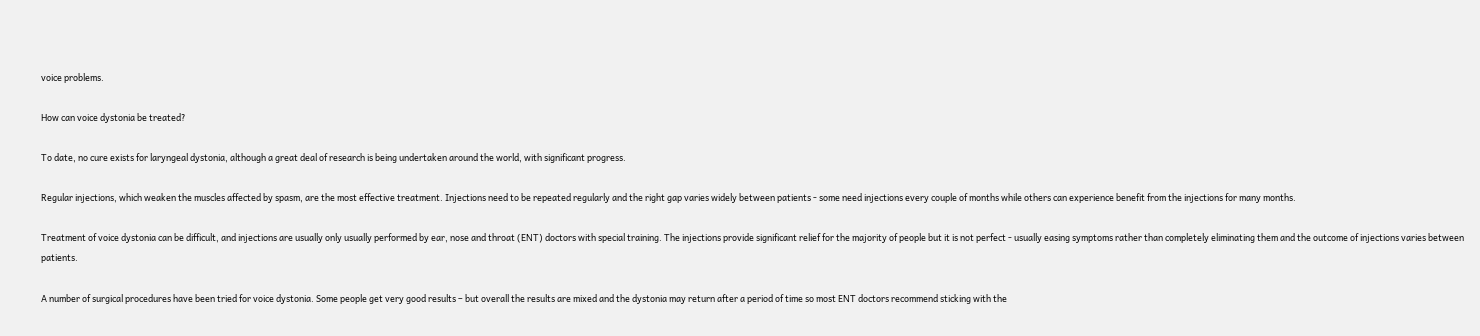voice problems.

How can voice dystonia be treated?

To date, no cure exists for laryngeal dystonia, although a great deal of research is being undertaken around the world, with significant progress.

Regular injections, which weaken the muscles affected by spasm, are the most effective treatment. Injections need to be repeated regularly and the right gap varies widely between patients - some need injections every couple of months while others can experience benefit from the injections for many months.

Treatment of voice dystonia can be difficult, and injections are usually only usually performed by ear, nose and throat (ENT) doctors with special training. The injections provide significant relief for the majority of people but it is not perfect - usually easing symptoms rather than completely eliminating them and the outcome of injections varies between patients.

A number of surgical procedures have been tried for voice dystonia. Some people get very good results – but overall the results are mixed and the dystonia may return after a period of time so most ENT doctors recommend sticking with the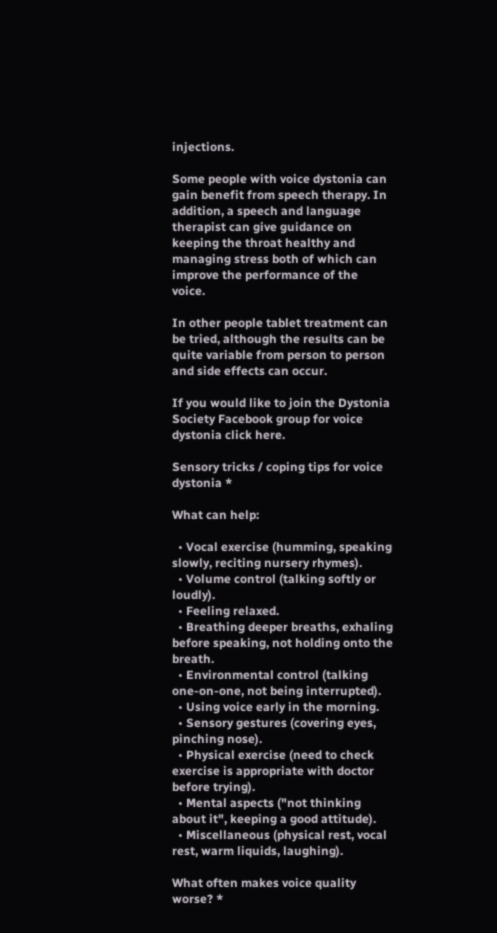injections.

Some people with voice dystonia can gain benefit from speech therapy. In addition, a speech and language therapist can give guidance on keeping the throat healthy and managing stress both of which can improve the performance of the voice.

In other people tablet treatment can be tried, although the results can be quite variable from person to person and side effects can occur.

If you would like to join the Dystonia Society Facebook group for voice dystonia click here.

Sensory tricks / coping tips for voice dystonia *

What can help:

  • Vocal exercise (humming, speaking slowly, reciting nursery rhymes).
  • Volume control (talking softly or loudly).
  • Feeling relaxed.
  • Breathing deeper breaths, exhaling before speaking, not holding onto the breath.
  • Environmental control (talking one-on-one, not being interrupted).
  • Using voice early in the morning.
  • Sensory gestures (covering eyes, pinching nose).
  • Physical exercise (need to check exercise is appropriate with doctor before trying).
  • Mental aspects ("not thinking about it", keeping a good attitude).
  • Miscellaneous (physical rest, vocal rest, warm liquids, laughing).

What often makes voice quality worse? *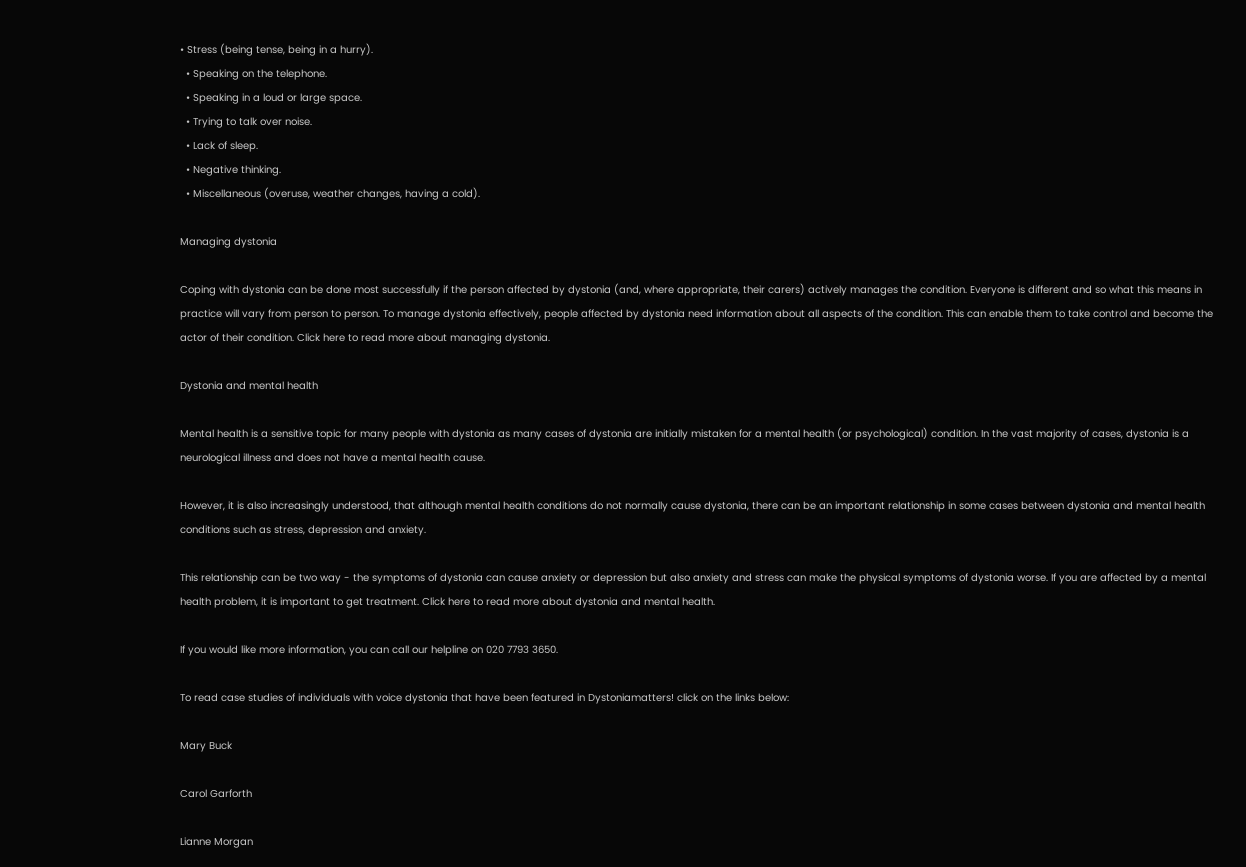• Stress (being tense, being in a hurry).
  • Speaking on the telephone.
  • Speaking in a loud or large space.
  • Trying to talk over noise.
  • Lack of sleep.
  • Negative thinking.
  • Miscellaneous (overuse, weather changes, having a cold).

Managing dystonia

Coping with dystonia can be done most successfully if the person affected by dystonia (and, where appropriate, their carers) actively manages the condition. Everyone is different and so what this means in practice will vary from person to person. To manage dystonia effectively, people affected by dystonia need information about all aspects of the condition. This can enable them to take control and become the actor of their condition. Click here to read more about managing dystonia.

Dystonia and mental health

Mental health is a sensitive topic for many people with dystonia as many cases of dystonia are initially mistaken for a mental health (or psychological) condition. In the vast majority of cases, dystonia is a neurological illness and does not have a mental health cause.

However, it is also increasingly understood, that although mental health conditions do not normally cause dystonia, there can be an important relationship in some cases between dystonia and mental health conditions such as stress, depression and anxiety.

This relationship can be two way - the symptoms of dystonia can cause anxiety or depression but also anxiety and stress can make the physical symptoms of dystonia worse. If you are affected by a mental health problem, it is important to get treatment. Click here to read more about dystonia and mental health.

If you would like more information, you can call our helpline on 020 7793 3650.

To read case studies of individuals with voice dystonia that have been featured in Dystoniamatters! click on the links below:

Mary Buck

Carol Garforth

Lianne Morgan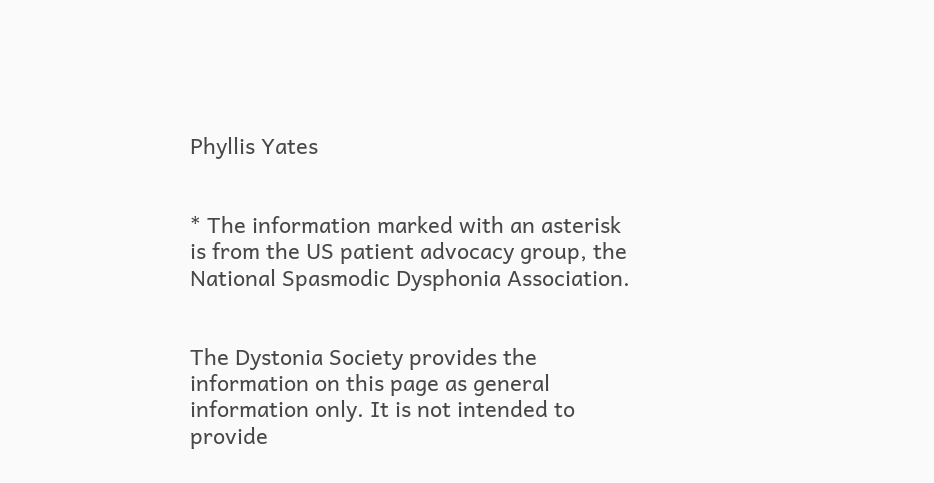Phyllis Yates


* The information marked with an asterisk is from the US patient advocacy group, the National Spasmodic Dysphonia Association.


The Dystonia Society provides the information on this page as general information only. It is not intended to provide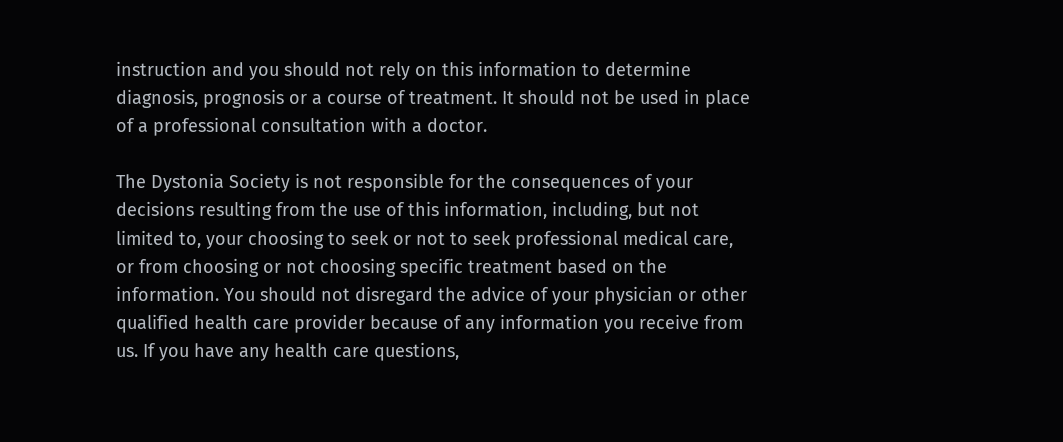instruction and you should not rely on this information to determine diagnosis, prognosis or a course of treatment. It should not be used in place of a professional consultation with a doctor.

The Dystonia Society is not responsible for the consequences of your decisions resulting from the use of this information, including, but not limited to, your choosing to seek or not to seek professional medical care, or from choosing or not choosing specific treatment based on the information. You should not disregard the advice of your physician or other qualified health care provider because of any information you receive from us. If you have any health care questions,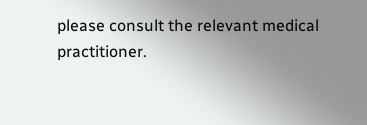please consult the relevant medical practitioner.